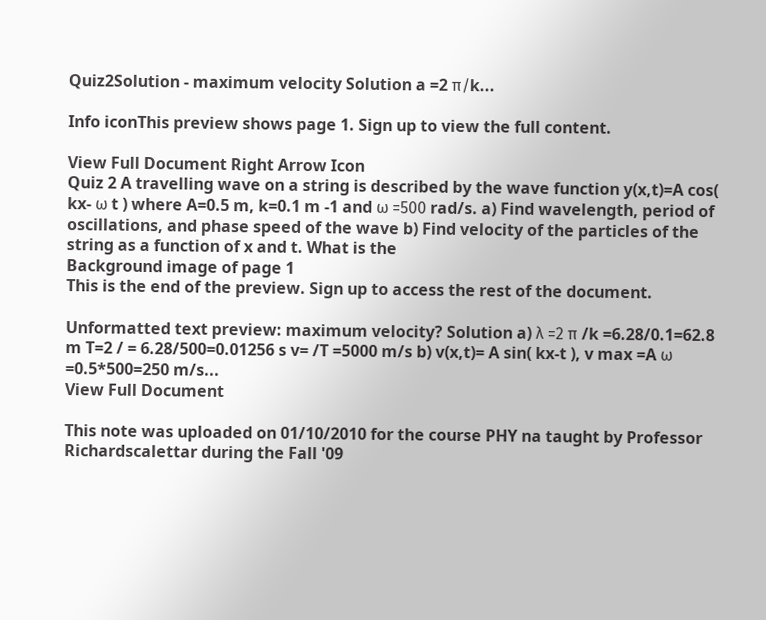Quiz2Solution - maximum velocity Solution a =2 π/k...

Info iconThis preview shows page 1. Sign up to view the full content.

View Full Document Right Arrow Icon
Quiz 2 A travelling wave on a string is described by the wave function y(x,t)=A cos( kx- ω t ) where A=0.5 m, k=0.1 m -1 and ω =500 rad/s. a) Find wavelength, period of oscillations, and phase speed of the wave b) Find velocity of the particles of the string as a function of x and t. What is the
Background image of page 1
This is the end of the preview. Sign up to access the rest of the document.

Unformatted text preview: maximum velocity? Solution a) λ =2 π /k =6.28/0.1=62.8 m T=2 / = 6.28/500=0.01256 s v= /T =5000 m/s b) v(x,t)= A sin( kx-t ), v max =A ω =0.5*500=250 m/s...
View Full Document

This note was uploaded on 01/10/2010 for the course PHY na taught by Professor Richardscalettar during the Fall '09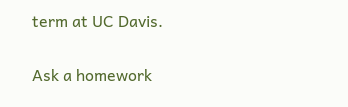term at UC Davis.

Ask a homework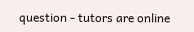question - tutors are online